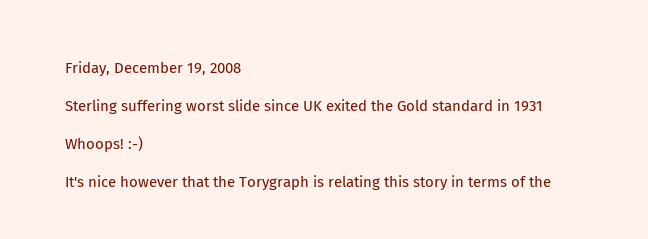Friday, December 19, 2008

Sterling suffering worst slide since UK exited the Gold standard in 1931

Whoops! :-)

It's nice however that the Torygraph is relating this story in terms of the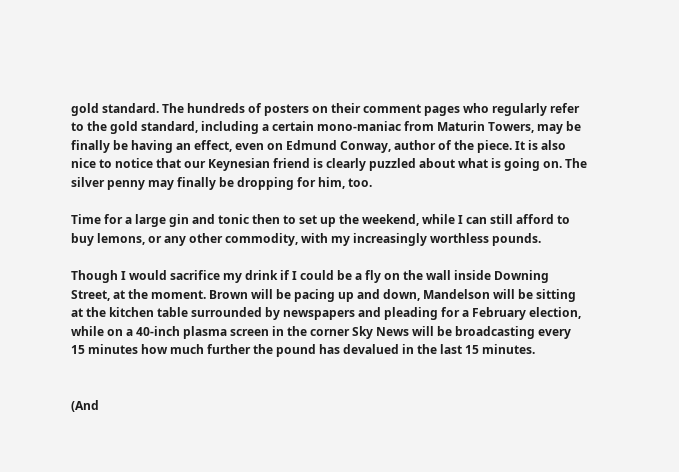gold standard. The hundreds of posters on their comment pages who regularly refer to the gold standard, including a certain mono-maniac from Maturin Towers, may be finally be having an effect, even on Edmund Conway, author of the piece. It is also nice to notice that our Keynesian friend is clearly puzzled about what is going on. The silver penny may finally be dropping for him, too.

Time for a large gin and tonic then to set up the weekend, while I can still afford to buy lemons, or any other commodity, with my increasingly worthless pounds.

Though I would sacrifice my drink if I could be a fly on the wall inside Downing Street, at the moment. Brown will be pacing up and down, Mandelson will be sitting at the kitchen table surrounded by newspapers and pleading for a February election, while on a 40-inch plasma screen in the corner Sky News will be broadcasting every 15 minutes how much further the pound has devalued in the last 15 minutes.


(And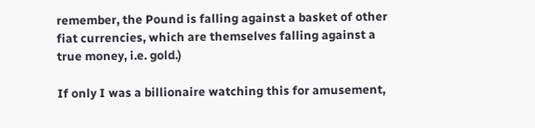remember, the Pound is falling against a basket of other fiat currencies, which are themselves falling against a true money, i.e. gold.)

If only I was a billionaire watching this for amusement,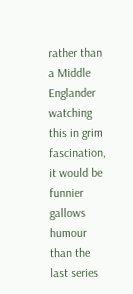rather than a Middle Englander watching this in grim fascination, it would be funnier gallows humour than the last series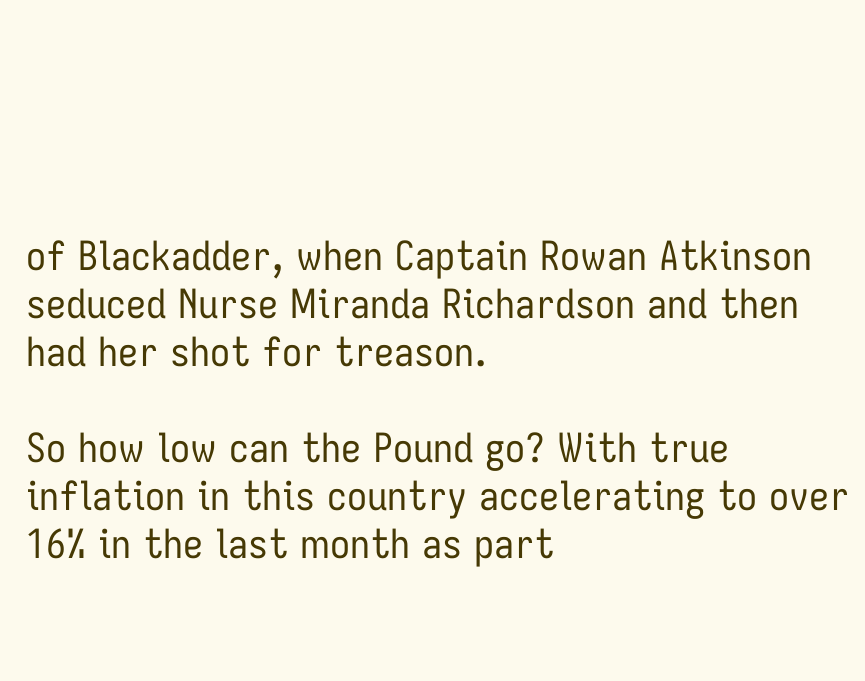of Blackadder, when Captain Rowan Atkinson seduced Nurse Miranda Richardson and then had her shot for treason.

So how low can the Pound go? With true inflation in this country accelerating to over 16% in the last month as part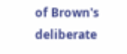of Brown's deliberate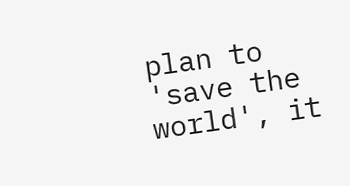plan to 'save the world', it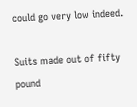could go very low indeed.

Suits made out of fifty pound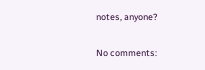notes, anyone?

No comments: